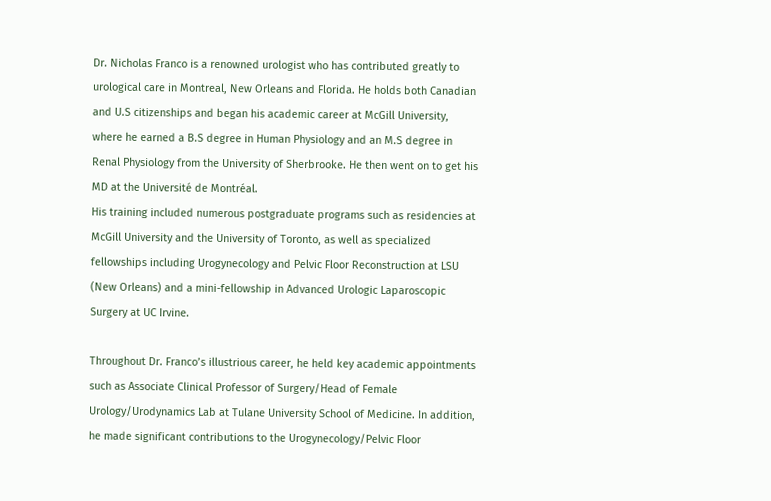Dr. Nicholas Franco is a renowned urologist who has contributed greatly to urological care in Montreal, New Orleans and Florida. He holds both Canadian and U.S citizenships and began his academic career at McGill University, where he earned a B.S degree in Human Physiology and an M.S degree in Renal Physiology from the University of Sherbrooke. He then went on to get his MD at the Université de Montréal.
His training included numerous postgraduate programs such as residencies at McGill University and the University of Toronto, as well as specialized fellowships including Urogynecology and Pelvic Floor Reconstruction at LSU (New Orleans) and a mini-fellowship in Advanced Urologic Laparoscopic Surgery at UC Irvine.

Throughout Dr. Franco’s illustrious career, he held key academic appointments such as Associate Clinical Professor of Surgery/Head of Female Urology/Urodynamics Lab at Tulane University School of Medicine. In addition, he made significant contributions to the Urogynecology/Pelvic Floor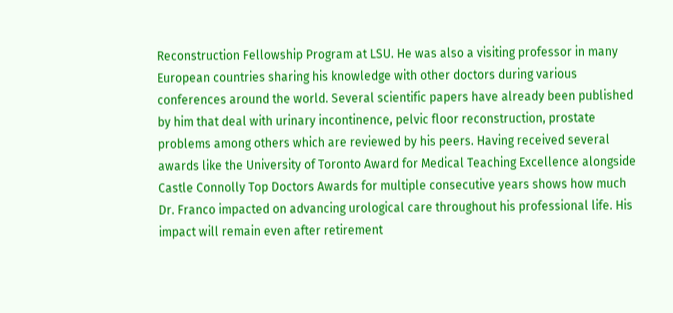Reconstruction Fellowship Program at LSU. He was also a visiting professor in many European countries sharing his knowledge with other doctors during various conferences around the world. Several scientific papers have already been published by him that deal with urinary incontinence, pelvic floor reconstruction, prostate problems among others which are reviewed by his peers. Having received several awards like the University of Toronto Award for Medical Teaching Excellence alongside Castle Connolly Top Doctors Awards for multiple consecutive years shows how much Dr. Franco impacted on advancing urological care throughout his professional life. His impact will remain even after retirement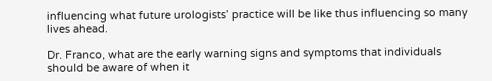influencing what future urologists’ practice will be like thus influencing so many lives ahead.

Dr. Franco, what are the early warning signs and symptoms that individuals should be aware of when it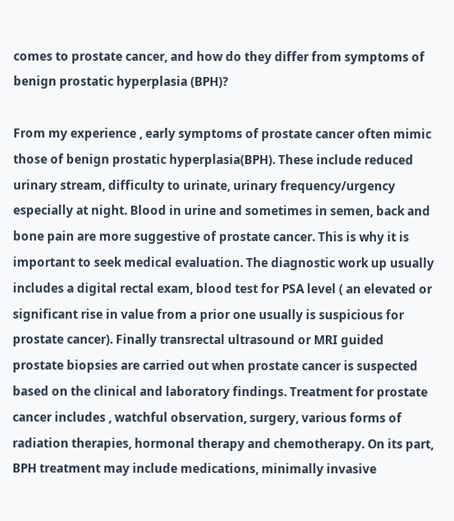comes to prostate cancer, and how do they differ from symptoms of benign prostatic hyperplasia (BPH)?

From my experience , early symptoms of prostate cancer often mimic those of benign prostatic hyperplasia(BPH). These include reduced urinary stream, difficulty to urinate, urinary frequency/urgency especially at night. Blood in urine and sometimes in semen, back and bone pain are more suggestive of prostate cancer. This is why it is important to seek medical evaluation. The diagnostic work up usually includes a digital rectal exam, blood test for PSA level ( an elevated or significant rise in value from a prior one usually is suspicious for prostate cancer). Finally transrectal ultrasound or MRI guided prostate biopsies are carried out when prostate cancer is suspected based on the clinical and laboratory findings. Treatment for prostate cancer includes , watchful observation, surgery, various forms of radiation therapies, hormonal therapy and chemotherapy. On its part, BPH treatment may include medications, minimally invasive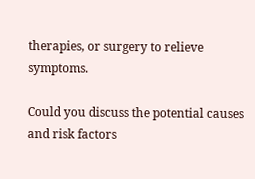therapies, or surgery to relieve symptoms.

Could you discuss the potential causes and risk factors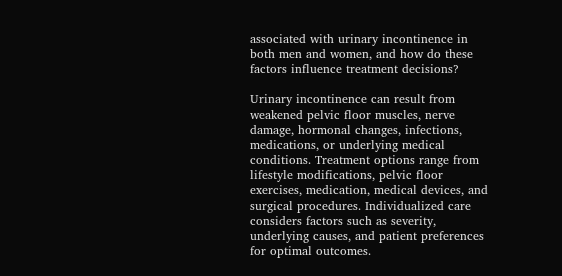associated with urinary incontinence in both men and women, and how do these factors influence treatment decisions?

Urinary incontinence can result from weakened pelvic floor muscles, nerve damage, hormonal changes, infections, medications, or underlying medical conditions. Treatment options range from lifestyle modifications, pelvic floor exercises, medication, medical devices, and surgical procedures. Individualized care considers factors such as severity, underlying causes, and patient preferences for optimal outcomes.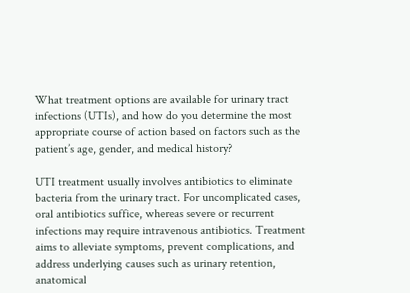What treatment options are available for urinary tract infections (UTIs), and how do you determine the most appropriate course of action based on factors such as the patient’s age, gender, and medical history?

UTI treatment usually involves antibiotics to eliminate bacteria from the urinary tract. For uncomplicated cases, oral antibiotics suffice, whereas severe or recurrent infections may require intravenous antibiotics. Treatment aims to alleviate symptoms, prevent complications, and address underlying causes such as urinary retention, anatomical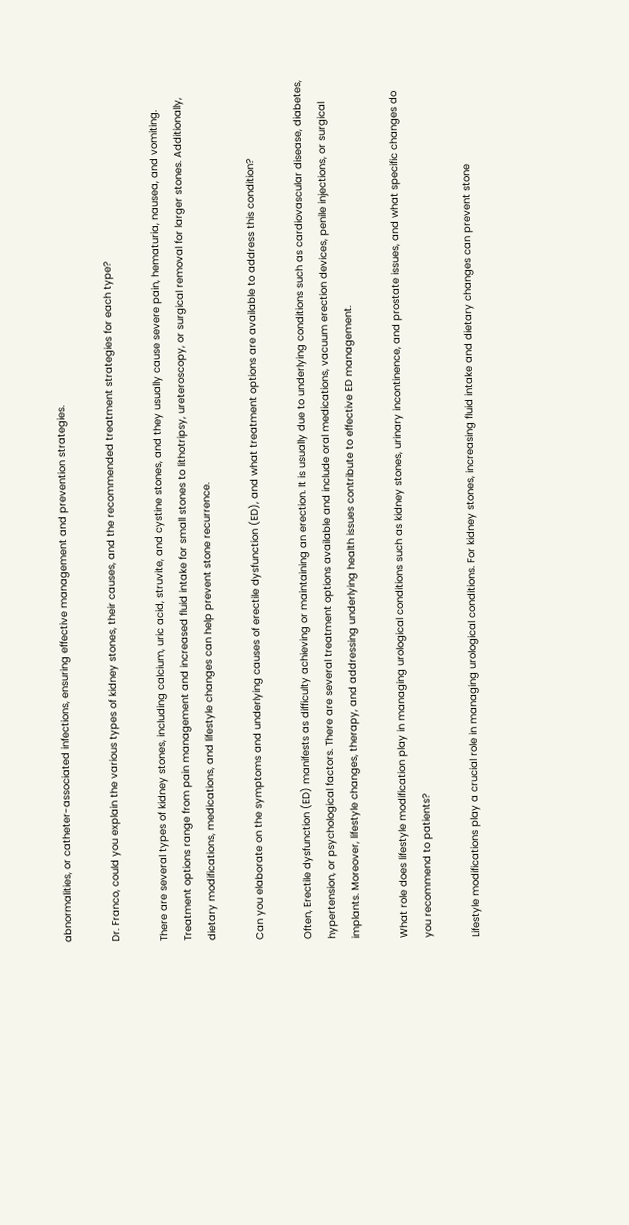abnormalities, or catheter-associated infections, ensuring effective management and prevention strategies.

Dr. Franco, could you explain the various types of kidney stones, their causes, and the recommended treatment strategies for each type?

There are several types of kidney stones, including calcium, uric acid, struvite, and cystine stones, and they usually cause severe pain, hematuria, nausea, and vomiting. Treatment options range from pain management and increased fluid intake for small stones to lithotripsy, ureteroscopy, or surgical removal for larger stones. Additionally, dietary modifications, medications, and lifestyle changes can help prevent stone recurrence.

Can you elaborate on the symptoms and underlying causes of erectile dysfunction (ED), and what treatment options are available to address this condition?

Often, Erectile dysfunction (ED) manifests as difficulty achieving or maintaining an erection. It is usually due to underlying conditions such as cardiovascular disease, diabetes, hypertension, or psychological factors. There are several treatment options available and include oral medications, vacuum erection devices, penile injections, or surgical implants. Moreover, lifestyle changes, therapy, and addressing underlying health issues contribute to effective ED management.

What role does lifestyle modification play in managing urological conditions such as kidney stones, urinary incontinence, and prostate issues, and what specific changes do you recommend to patients?

Lifestyle modifications play a crucial role in managing urological conditions. For kidney stones, increasing fluid intake and dietary changes can prevent stone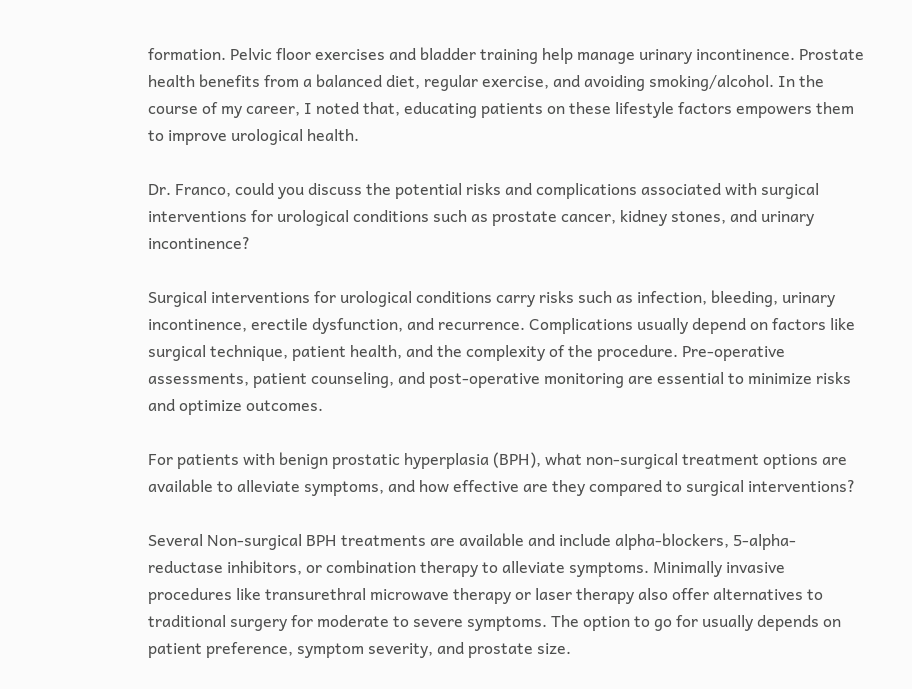formation. Pelvic floor exercises and bladder training help manage urinary incontinence. Prostate health benefits from a balanced diet, regular exercise, and avoiding smoking/alcohol. In the course of my career, I noted that, educating patients on these lifestyle factors empowers them to improve urological health.

Dr. Franco, could you discuss the potential risks and complications associated with surgical interventions for urological conditions such as prostate cancer, kidney stones, and urinary incontinence?

Surgical interventions for urological conditions carry risks such as infection, bleeding, urinary incontinence, erectile dysfunction, and recurrence. Complications usually depend on factors like surgical technique, patient health, and the complexity of the procedure. Pre-operative assessments, patient counseling, and post-operative monitoring are essential to minimize risks and optimize outcomes.

For patients with benign prostatic hyperplasia (BPH), what non-surgical treatment options are available to alleviate symptoms, and how effective are they compared to surgical interventions?

Several Non-surgical BPH treatments are available and include alpha-blockers, 5-alpha-reductase inhibitors, or combination therapy to alleviate symptoms. Minimally invasive procedures like transurethral microwave therapy or laser therapy also offer alternatives to traditional surgery for moderate to severe symptoms. The option to go for usually depends on patient preference, symptom severity, and prostate size.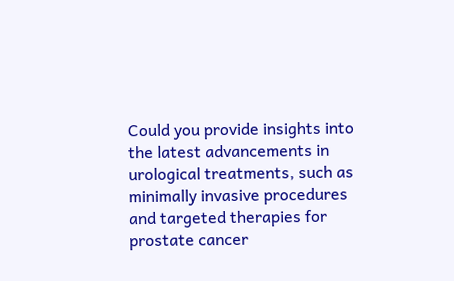Could you provide insights into the latest advancements in urological treatments, such as minimally invasive procedures and targeted therapies for prostate cancer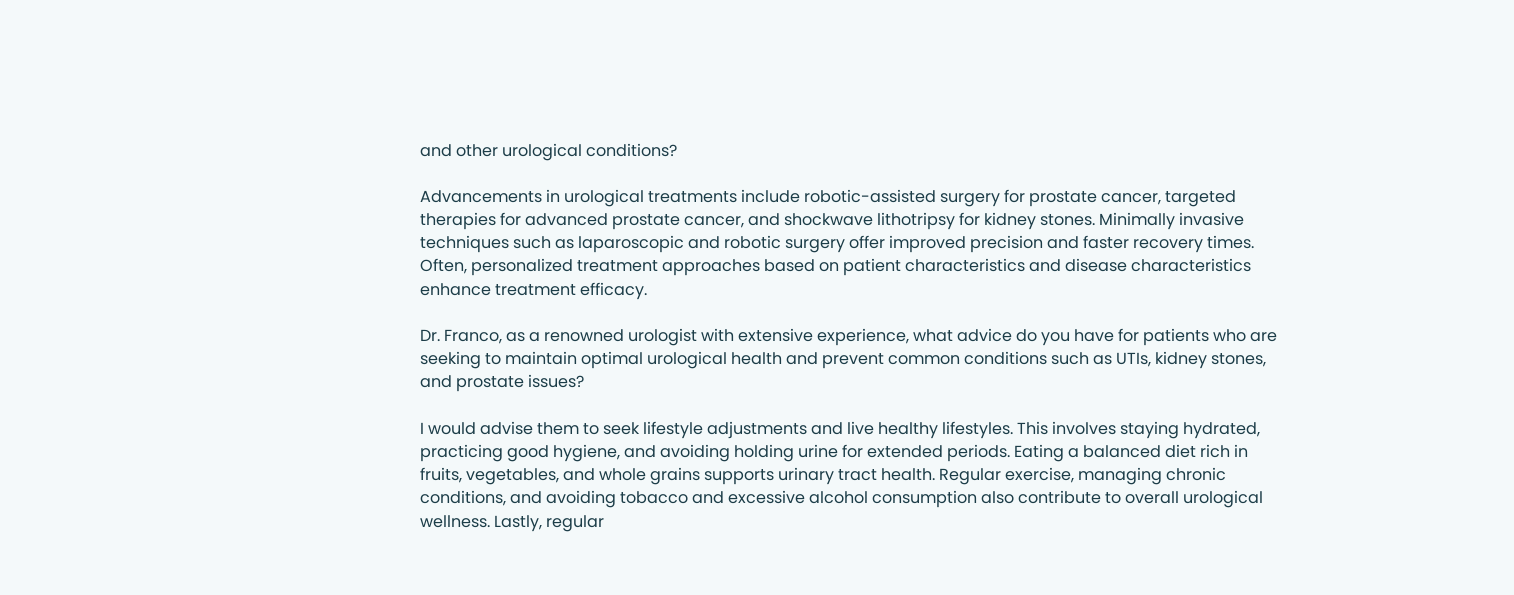and other urological conditions?

Advancements in urological treatments include robotic-assisted surgery for prostate cancer, targeted therapies for advanced prostate cancer, and shockwave lithotripsy for kidney stones. Minimally invasive techniques such as laparoscopic and robotic surgery offer improved precision and faster recovery times. Often, personalized treatment approaches based on patient characteristics and disease characteristics enhance treatment efficacy.

Dr. Franco, as a renowned urologist with extensive experience, what advice do you have for patients who are seeking to maintain optimal urological health and prevent common conditions such as UTIs, kidney stones, and prostate issues?

I would advise them to seek lifestyle adjustments and live healthy lifestyles. This involves staying hydrated, practicing good hygiene, and avoiding holding urine for extended periods. Eating a balanced diet rich in fruits, vegetables, and whole grains supports urinary tract health. Regular exercise, managing chronic conditions, and avoiding tobacco and excessive alcohol consumption also contribute to overall urological wellness. Lastly, regular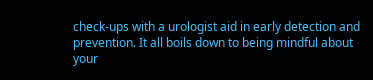check-ups with a urologist aid in early detection and prevention. It all boils down to being mindful about your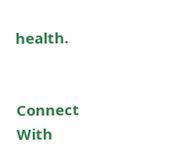health.


Connect With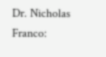Dr. Nicholas Franco: